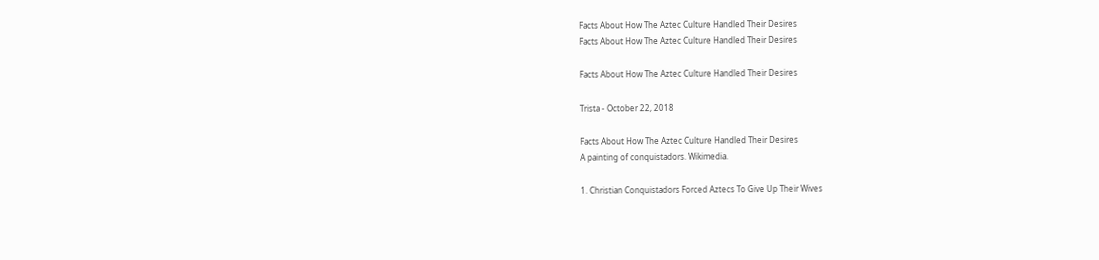Facts About How The Aztec Culture Handled Their Desires
Facts About How The Aztec Culture Handled Their Desires

Facts About How The Aztec Culture Handled Their Desires

Trista - October 22, 2018

Facts About How The Aztec Culture Handled Their Desires
A painting of conquistadors. Wikimedia.

1. Christian Conquistadors Forced Aztecs To Give Up Their Wives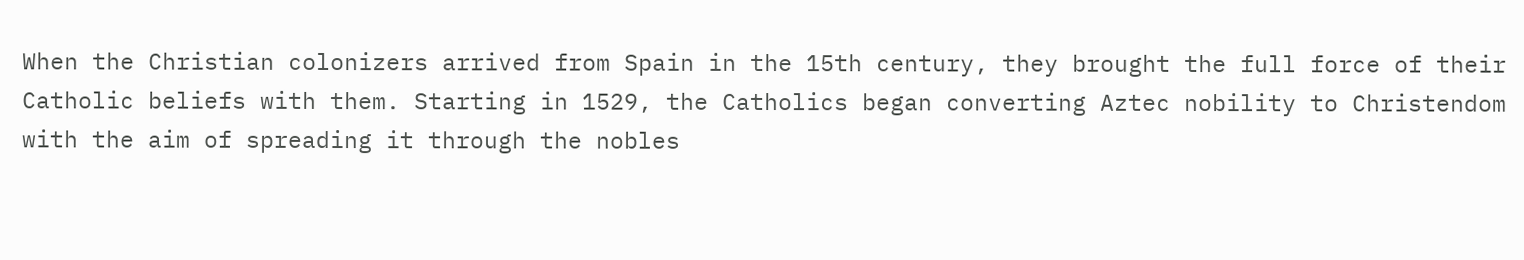When the Christian colonizers arrived from Spain in the 15th century, they brought the full force of their Catholic beliefs with them. Starting in 1529, the Catholics began converting Aztec nobility to Christendom with the aim of spreading it through the nobles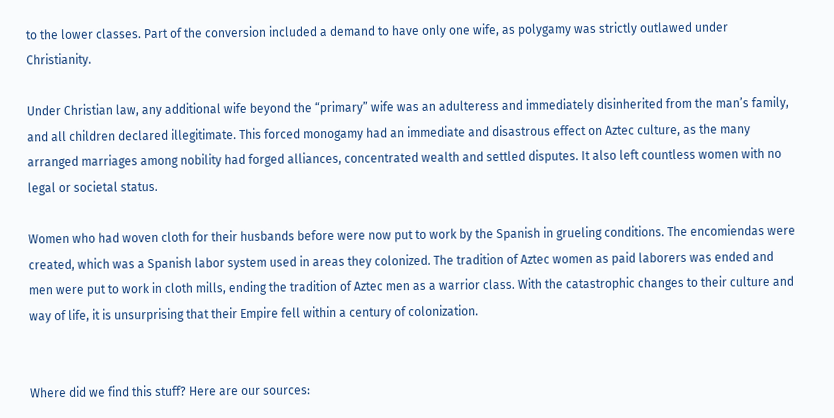to the lower classes. Part of the conversion included a demand to have only one wife, as polygamy was strictly outlawed under Christianity.

Under Christian law, any additional wife beyond the “primary” wife was an adulteress and immediately disinherited from the man’s family, and all children declared illegitimate. This forced monogamy had an immediate and disastrous effect on Aztec culture, as the many arranged marriages among nobility had forged alliances, concentrated wealth and settled disputes. It also left countless women with no legal or societal status.

Women who had woven cloth for their husbands before were now put to work by the Spanish in grueling conditions. The encomiendas were created, which was a Spanish labor system used in areas they colonized. The tradition of Aztec women as paid laborers was ended and men were put to work in cloth mills, ending the tradition of Aztec men as a warrior class. With the catastrophic changes to their culture and way of life, it is unsurprising that their Empire fell within a century of colonization.


Where did we find this stuff? Here are our sources: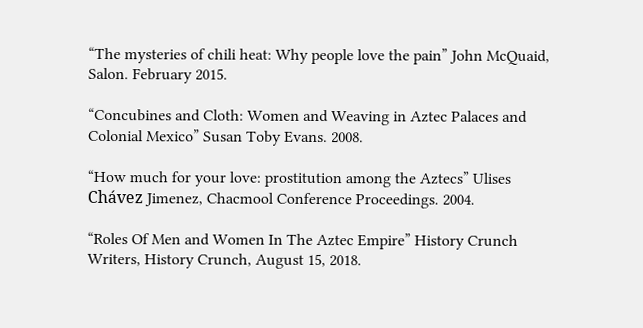“The mysteries of chili heat: Why people love the pain” John McQuaid, Salon. February 2015.

“Concubines and Cloth: Women and Weaving in Aztec Palaces and Colonial Mexico” Susan Toby Evans. 2008.

“How much for your love: prostitution among the Aztecs” Ulises Chávez Jimenez, Chacmool Conference Proceedings. 2004.

“Roles Of Men and Women In The Aztec Empire” History Crunch Writers, History Crunch, August 15, 2018.